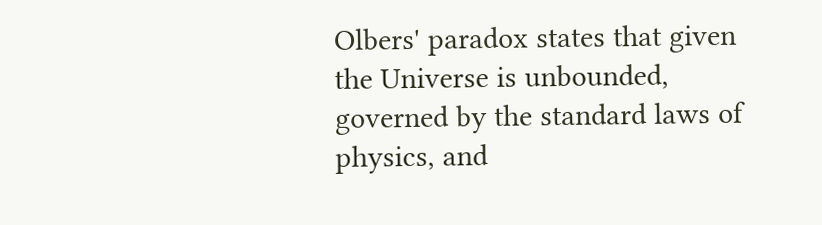Olbers' paradox states that given the Universe is unbounded, governed by the standard laws of physics, and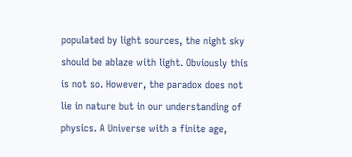populated by light sources, the night sky should be ablaze with light. Obviously this is not so. However, the paradox does not lie in nature but in our understanding of physics. A Universe with a finite age,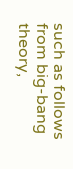such as follows from big-bang theory,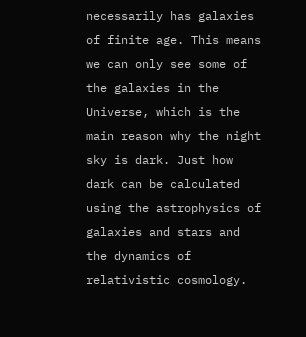necessarily has galaxies of finite age. This means we can only see some of the galaxies in the Universe, which is the main reason why the night sky is dark. Just how dark can be calculated using the astrophysics of galaxies and stars and the dynamics of relativistic cosmology.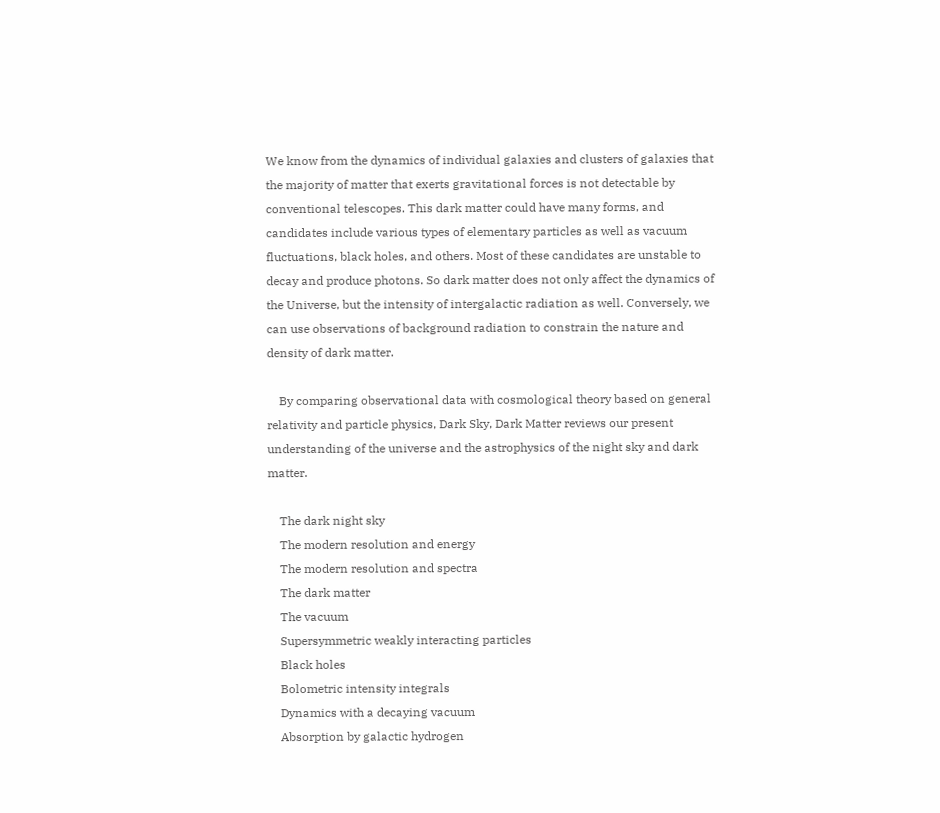We know from the dynamics of individual galaxies and clusters of galaxies that the majority of matter that exerts gravitational forces is not detectable by conventional telescopes. This dark matter could have many forms, and candidates include various types of elementary particles as well as vacuum fluctuations, black holes, and others. Most of these candidates are unstable to decay and produce photons. So dark matter does not only affect the dynamics of the Universe, but the intensity of intergalactic radiation as well. Conversely, we can use observations of background radiation to constrain the nature and density of dark matter.

    By comparing observational data with cosmological theory based on general relativity and particle physics, Dark Sky, Dark Matter reviews our present understanding of the universe and the astrophysics of the night sky and dark matter.

    The dark night sky
    The modern resolution and energy
    The modern resolution and spectra
    The dark matter
    The vacuum
    Supersymmetric weakly interacting particles
    Black holes
    Bolometric intensity integrals
    Dynamics with a decaying vacuum
    Absorption by galactic hydrogen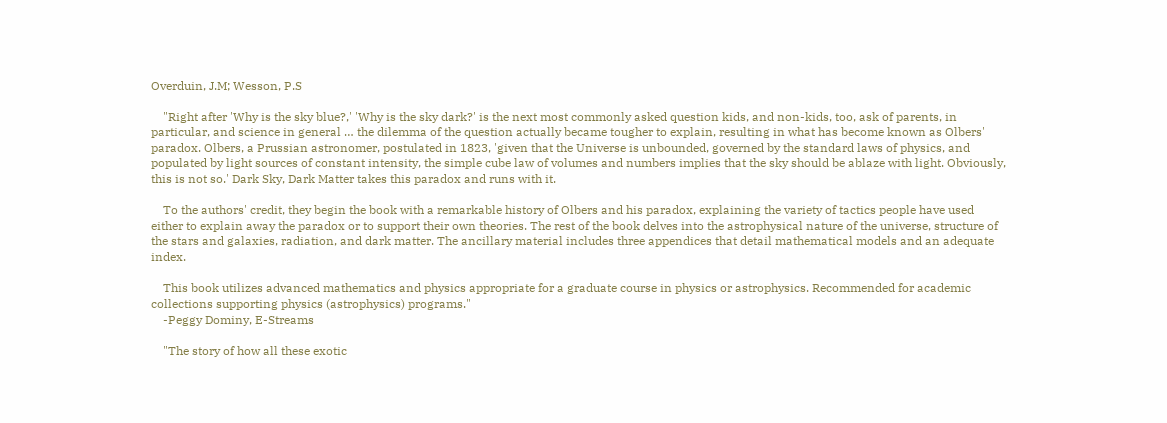Overduin, J.M; Wesson, P.S

    "Right after 'Why is the sky blue?,' 'Why is the sky dark?' is the next most commonly asked question kids, and non-kids, too, ask of parents, in particular, and science in general … the dilemma of the question actually became tougher to explain, resulting in what has become known as Olbers' paradox. Olbers, a Prussian astronomer, postulated in 1823, 'given that the Universe is unbounded, governed by the standard laws of physics, and populated by light sources of constant intensity, the simple cube law of volumes and numbers implies that the sky should be ablaze with light. Obviously, this is not so.' Dark Sky, Dark Matter takes this paradox and runs with it.

    To the authors' credit, they begin the book with a remarkable history of Olbers and his paradox, explaining the variety of tactics people have used either to explain away the paradox or to support their own theories. The rest of the book delves into the astrophysical nature of the universe, structure of the stars and galaxies, radiation, and dark matter. The ancillary material includes three appendices that detail mathematical models and an adequate index.

    This book utilizes advanced mathematics and physics appropriate for a graduate course in physics or astrophysics. Recommended for academic collections supporting physics (astrophysics) programs."
    -Peggy Dominy, E-Streams

    "The story of how all these exotic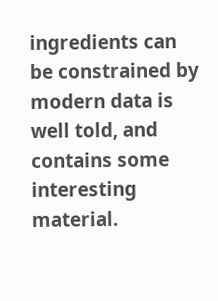ingredients can be constrained by modern data is well told, and contains some interesting material.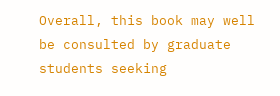Overall, this book may well be consulted by graduate students seeking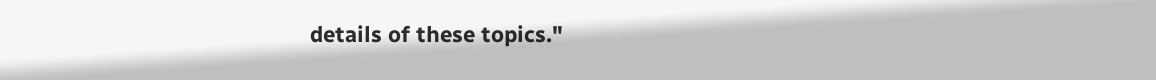details of these topics."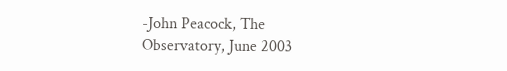-John Peacock, The Observatory, June 2003